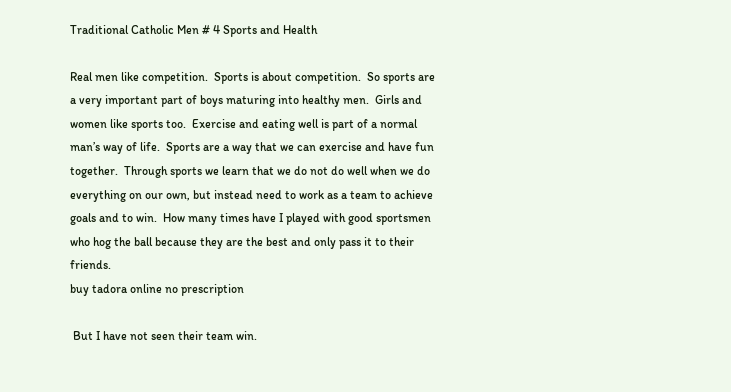Traditional Catholic Men # 4 Sports and Health

Real men like competition.  Sports is about competition.  So sports are a very important part of boys maturing into healthy men.  Girls and women like sports too.  Exercise and eating well is part of a normal man’s way of life.  Sports are a way that we can exercise and have fun together.  Through sports we learn that we do not do well when we do everything on our own, but instead need to work as a team to achieve goals and to win.  How many times have I played with good sportsmen who hog the ball because they are the best and only pass it to their friends.
buy tadora online no prescription

 But I have not seen their team win.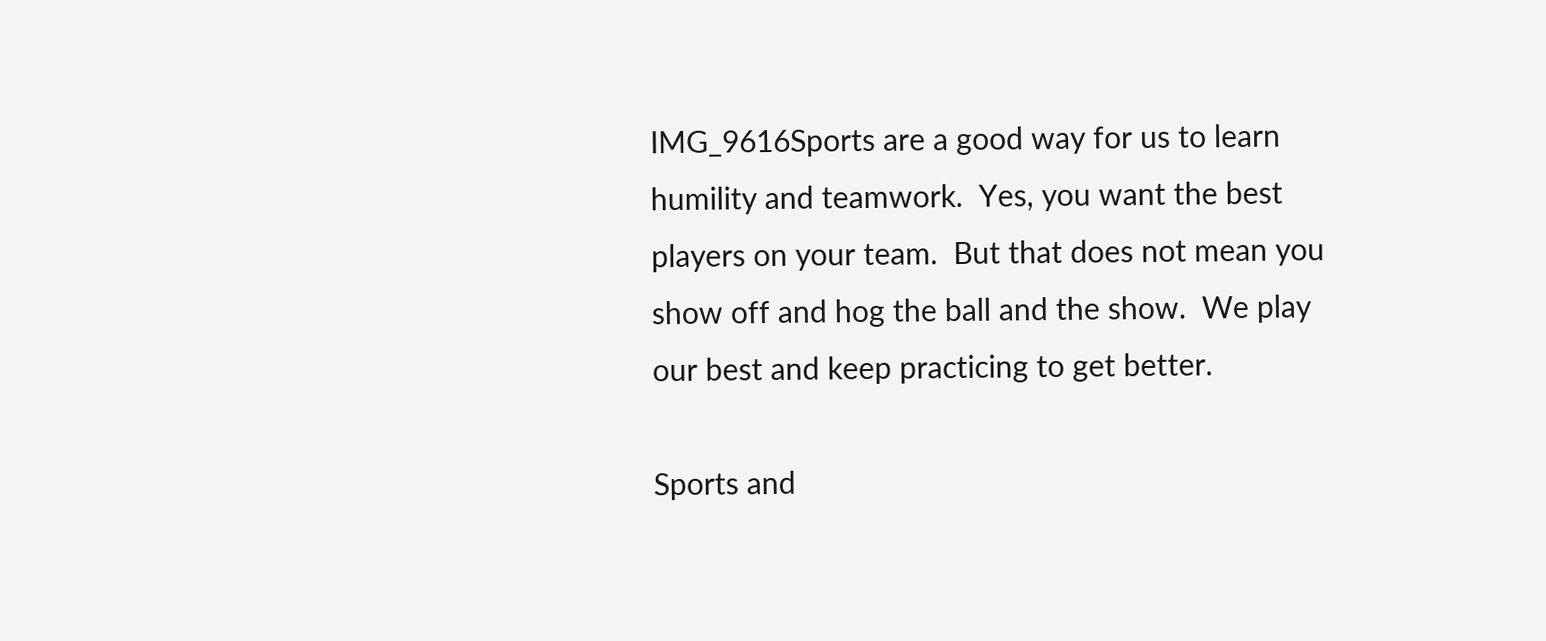IMG_9616Sports are a good way for us to learn humility and teamwork.  Yes, you want the best players on your team.  But that does not mean you show off and hog the ball and the show.  We play our best and keep practicing to get better.

Sports and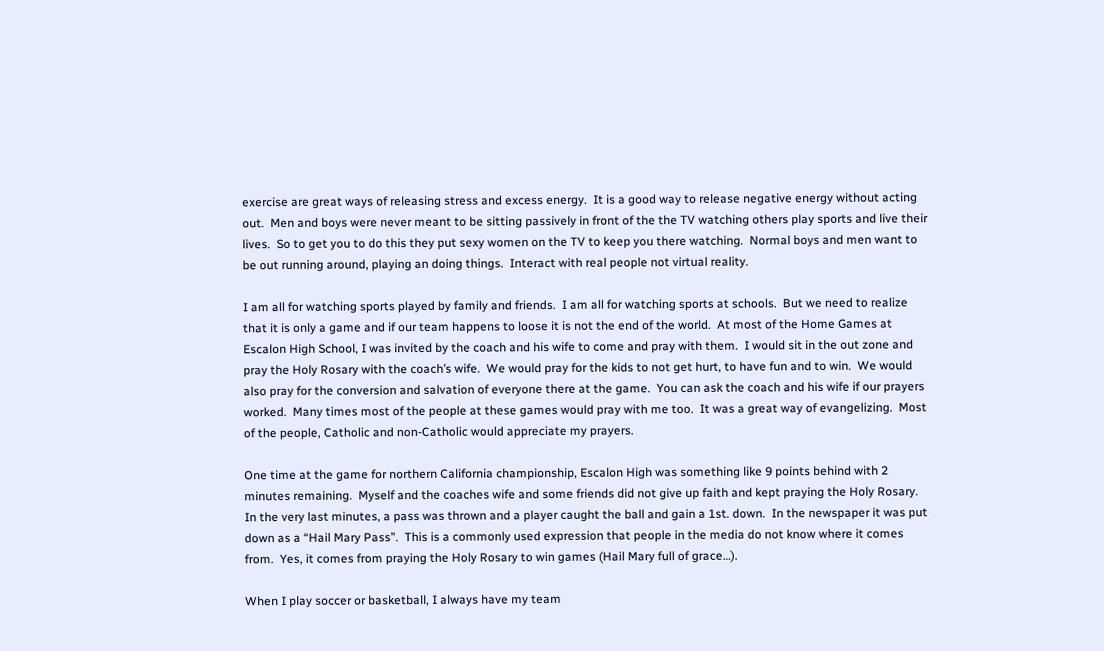exercise are great ways of releasing stress and excess energy.  It is a good way to release negative energy without acting out.  Men and boys were never meant to be sitting passively in front of the the TV watching others play sports and live their lives.  So to get you to do this they put sexy women on the TV to keep you there watching.  Normal boys and men want to be out running around, playing an doing things.  Interact with real people not virtual reality.

I am all for watching sports played by family and friends.  I am all for watching sports at schools.  But we need to realize that it is only a game and if our team happens to loose it is not the end of the world.  At most of the Home Games at Escalon High School, I was invited by the coach and his wife to come and pray with them.  I would sit in the out zone and pray the Holy Rosary with the coach’s wife.  We would pray for the kids to not get hurt, to have fun and to win.  We would also pray for the conversion and salvation of everyone there at the game.  You can ask the coach and his wife if our prayers worked.  Many times most of the people at these games would pray with me too.  It was a great way of evangelizing.  Most of the people, Catholic and non-Catholic would appreciate my prayers.

One time at the game for northern California championship, Escalon High was something like 9 points behind with 2 minutes remaining.  Myself and the coaches wife and some friends did not give up faith and kept praying the Holy Rosary.  In the very last minutes, a pass was thrown and a player caught the ball and gain a 1st. down.  In the newspaper it was put down as a “Hail Mary Pass”.  This is a commonly used expression that people in the media do not know where it comes from.  Yes, it comes from praying the Holy Rosary to win games (Hail Mary full of grace…).

When I play soccer or basketball, I always have my team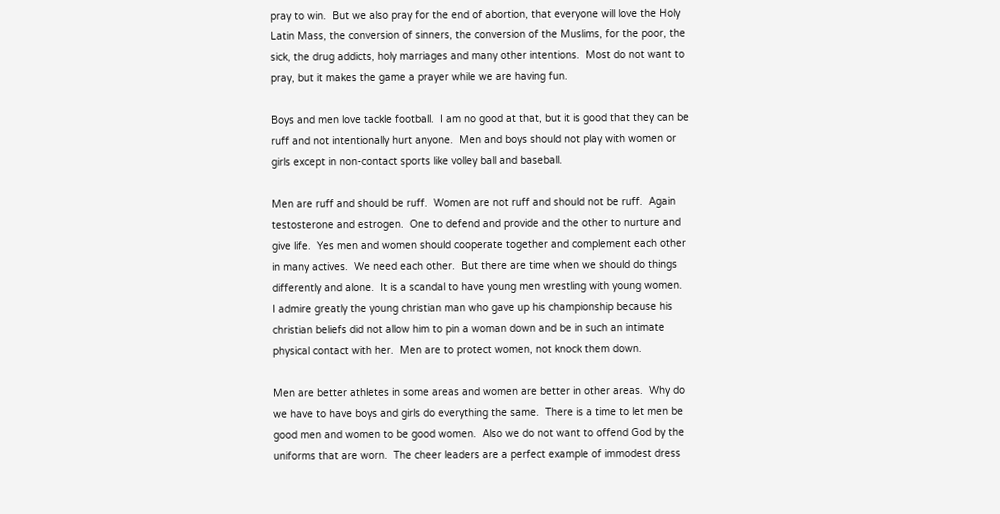pray to win.  But we also pray for the end of abortion, that everyone will love the Holy Latin Mass, the conversion of sinners, the conversion of the Muslims, for the poor, the sick, the drug addicts, holy marriages and many other intentions.  Most do not want to pray, but it makes the game a prayer while we are having fun.

Boys and men love tackle football.  I am no good at that, but it is good that they can be ruff and not intentionally hurt anyone.  Men and boys should not play with women or girls except in non-contact sports like volley ball and baseball.

Men are ruff and should be ruff.  Women are not ruff and should not be ruff.  Again testosterone and estrogen.  One to defend and provide and the other to nurture and give life.  Yes men and women should cooperate together and complement each other in many actives.  We need each other.  But there are time when we should do things differently and alone.  It is a scandal to have young men wrestling with young women.  I admire greatly the young christian man who gave up his championship because his christian beliefs did not allow him to pin a woman down and be in such an intimate physical contact with her.  Men are to protect women, not knock them down.

Men are better athletes in some areas and women are better in other areas.  Why do we have to have boys and girls do everything the same.  There is a time to let men be good men and women to be good women.  Also we do not want to offend God by the uniforms that are worn.  The cheer leaders are a perfect example of immodest dress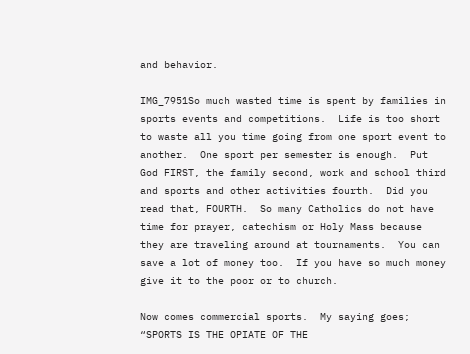and behavior.

IMG_7951So much wasted time is spent by families in sports events and competitions.  Life is too short to waste all you time going from one sport event to another.  One sport per semester is enough.  Put God FIRST, the family second, work and school third and sports and other activities fourth.  Did you read that, FOURTH.  So many Catholics do not have time for prayer, catechism or Holy Mass because they are traveling around at tournaments.  You can save a lot of money too.  If you have so much money give it to the poor or to church.

Now comes commercial sports.  My saying goes; “SPORTS IS THE OPIATE OF THE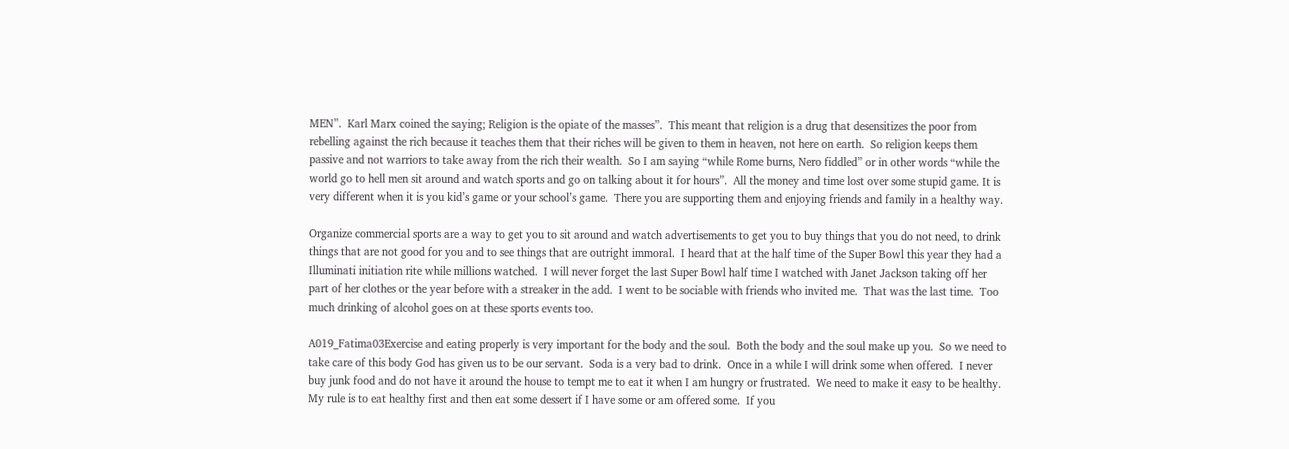MEN”.  Karl Marx coined the saying; Religion is the opiate of the masses”.  This meant that religion is a drug that desensitizes the poor from rebelling against the rich because it teaches them that their riches will be given to them in heaven, not here on earth.  So religion keeps them passive and not warriors to take away from the rich their wealth.  So I am saying “while Rome burns, Nero fiddled” or in other words “while the world go to hell men sit around and watch sports and go on talking about it for hours”.  All the money and time lost over some stupid game. It is very different when it is you kid’s game or your school’s game.  There you are supporting them and enjoying friends and family in a healthy way.

Organize commercial sports are a way to get you to sit around and watch advertisements to get you to buy things that you do not need, to drink things that are not good for you and to see things that are outright immoral.  I heard that at the half time of the Super Bowl this year they had a Illuminati initiation rite while millions watched.  I will never forget the last Super Bowl half time I watched with Janet Jackson taking off her part of her clothes or the year before with a streaker in the add.  I went to be sociable with friends who invited me.  That was the last time.  Too much drinking of alcohol goes on at these sports events too.

A019_Fatima03Exercise and eating properly is very important for the body and the soul.  Both the body and the soul make up you.  So we need to take care of this body God has given us to be our servant.  Soda is a very bad to drink.  Once in a while I will drink some when offered.  I never buy junk food and do not have it around the house to tempt me to eat it when I am hungry or frustrated.  We need to make it easy to be healthy.  My rule is to eat healthy first and then eat some dessert if I have some or am offered some.  If you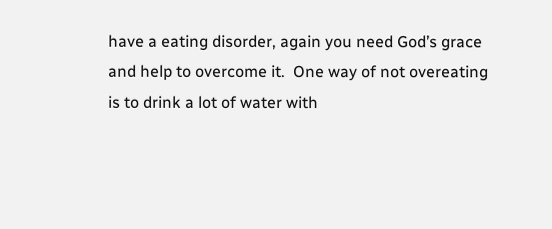have a eating disorder, again you need God’s grace and help to overcome it.  One way of not overeating is to drink a lot of water with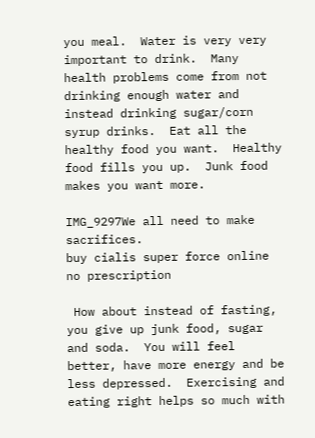you meal.  Water is very very important to drink.  Many health problems come from not drinking enough water and instead drinking sugar/corn syrup drinks.  Eat all the healthy food you want.  Healthy food fills you up.  Junk food makes you want more.

IMG_9297We all need to make sacrifices.
buy cialis super force online no prescription

 How about instead of fasting, you give up junk food, sugar and soda.  You will feel better, have more energy and be less depressed.  Exercising and eating right helps so much with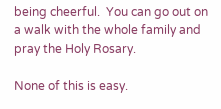being cheerful.  You can go out on a walk with the whole family and pray the Holy Rosary.

None of this is easy.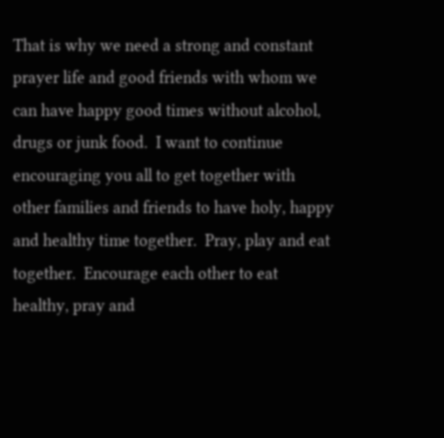That is why we need a strong and constant prayer life and good friends with whom we can have happy good times without alcohol, drugs or junk food.  I want to continue encouraging you all to get together with other families and friends to have holy, happy and healthy time together.  Pray, play and eat together.  Encourage each other to eat healthy, pray and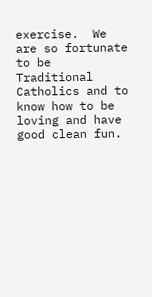exercise.  We are so fortunate to be Traditional Catholics and to know how to be loving and have good clean fun.